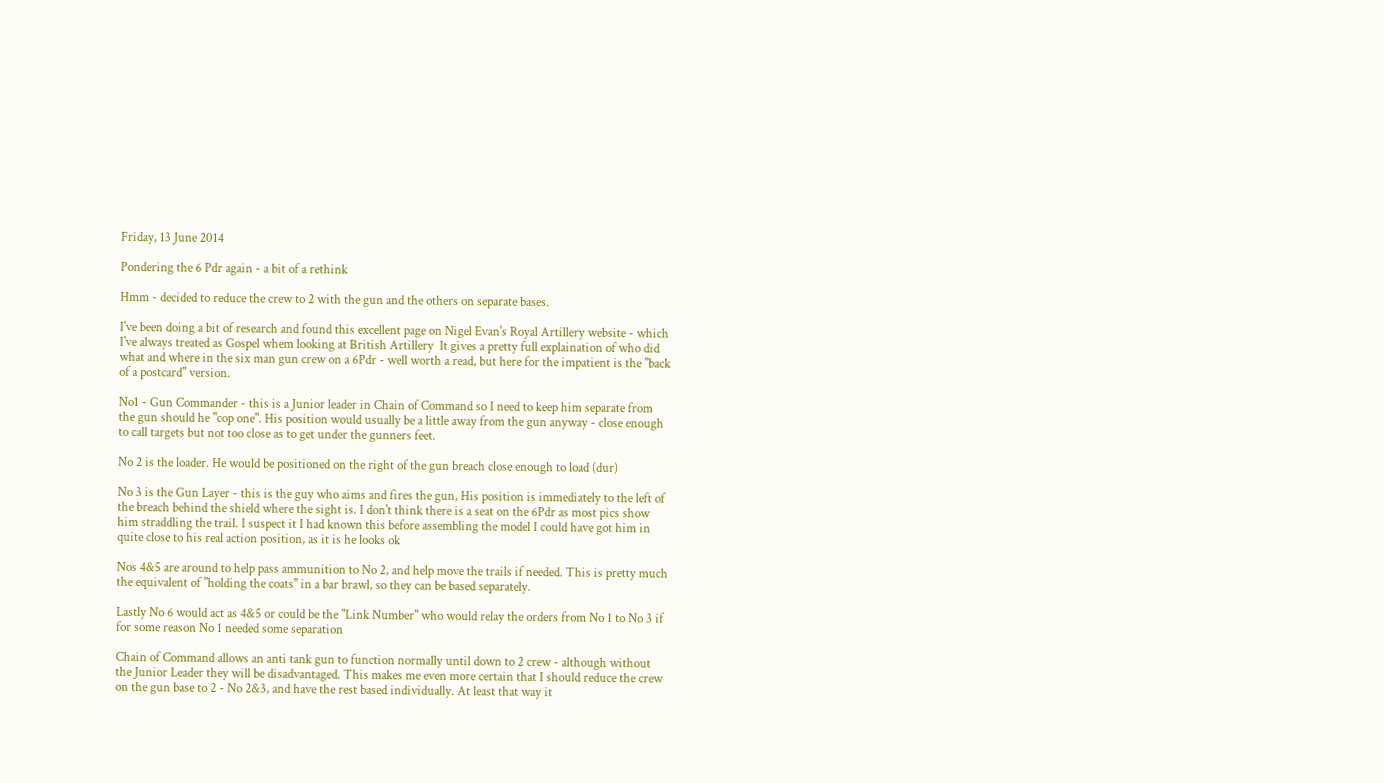Friday, 13 June 2014

Pondering the 6 Pdr again - a bit of a rethink

Hmm - decided to reduce the crew to 2 with the gun and the others on separate bases.

I've been doing a bit of research and found this excellent page on Nigel Evan's Royal Artillery website - which I've always treated as Gospel whem looking at British Artillery  It gives a pretty full explaination of who did what and where in the six man gun crew on a 6Pdr - well worth a read, but here for the impatient is the "back of a postcard" version.

No1 - Gun Commander - this is a Junior leader in Chain of Command so I need to keep him separate from the gun should he "cop one". His position would usually be a little away from the gun anyway - close enough to call targets but not too close as to get under the gunners feet.

No 2 is the loader. He would be positioned on the right of the gun breach close enough to load (dur)

No 3 is the Gun Layer - this is the guy who aims and fires the gun, His position is immediately to the left of the breach behind the shield where the sight is. I don't think there is a seat on the 6Pdr as most pics show him straddling the trail. I suspect it I had known this before assembling the model I could have got him in quite close to his real action position, as it is he looks ok

Nos 4&5 are around to help pass ammunition to No 2, and help move the trails if needed. This is pretty much the equivalent of "holding the coats" in a bar brawl, so they can be based separately.

Lastly No 6 would act as 4&5 or could be the "Link Number" who would relay the orders from No 1 to No 3 if for some reason No 1 needed some separation

Chain of Command allows an anti tank gun to function normally until down to 2 crew - although without the Junior Leader they will be disadvantaged. This makes me even more certain that I should reduce the crew on the gun base to 2 - No 2&3, and have the rest based individually. At least that way it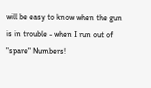will be easy to know when the gun is in trouble - when I run out of "spare" Numbers!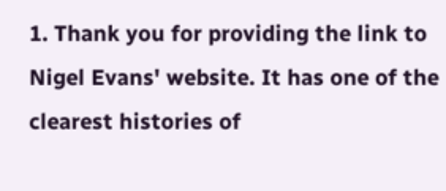1. Thank you for providing the link to Nigel Evans' website. It has one of the clearest histories of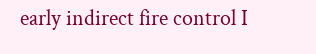early indirect fire control I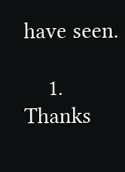have seen.

    1. Thanks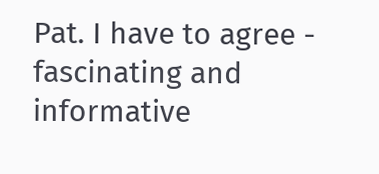Pat. I have to agree - fascinating and informative